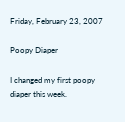Friday, February 23, 2007

Poopy Diaper

I changed my first poopy diaper this week.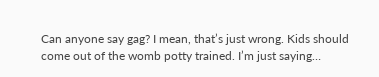Can anyone say gag? I mean, that’s just wrong. Kids should come out of the womb potty trained. I’m just saying…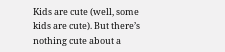Kids are cute (well, some kids are cute). But there’s nothing cute about a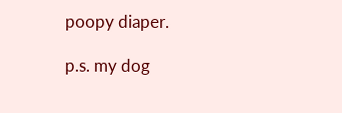poopy diaper.

p.s. my dog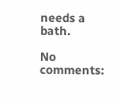needs a bath.

No comments: